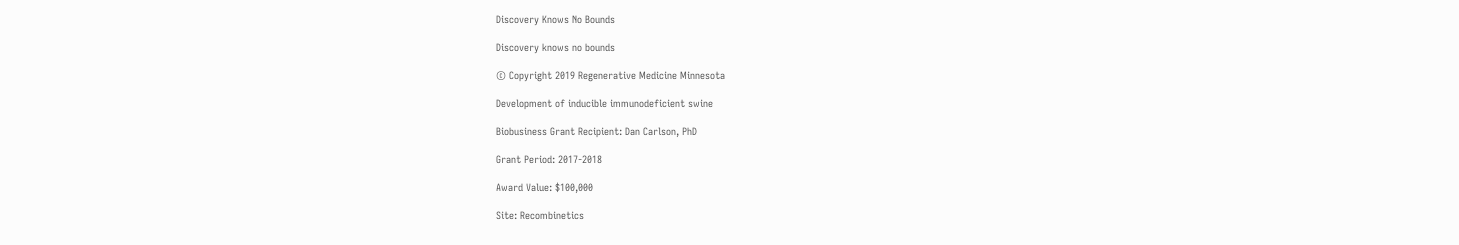Discovery Knows No Bounds

Discovery knows no bounds

© Copyright 2019 Regenerative Medicine Minnesota

Development of inducible immunodeficient swine

Biobusiness Grant Recipient: Dan Carlson, PhD

Grant Period: 2017-2018

Award Value: $100,000

Site: Recombinetics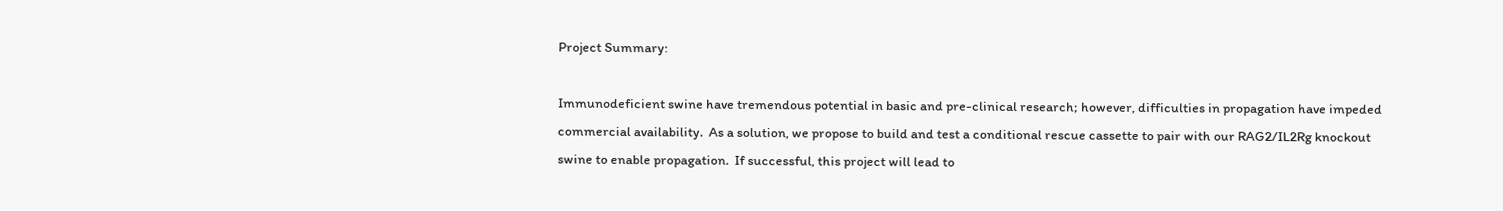Project Summary:

Immunodeficient swine have tremendous potential in basic and pre-clinical research; however, difficulties in propagation have impeded commercial availability.  As a solution, we propose to build and test a conditional rescue cassette to pair with our RAG2/IL2Rg knockout swine to enable propagation.  If successful, this project will lead to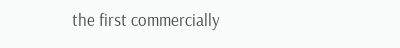the first commercially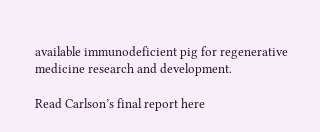available immunodeficient pig for regenerative medicine research and development.

Read Carlson’s final report here